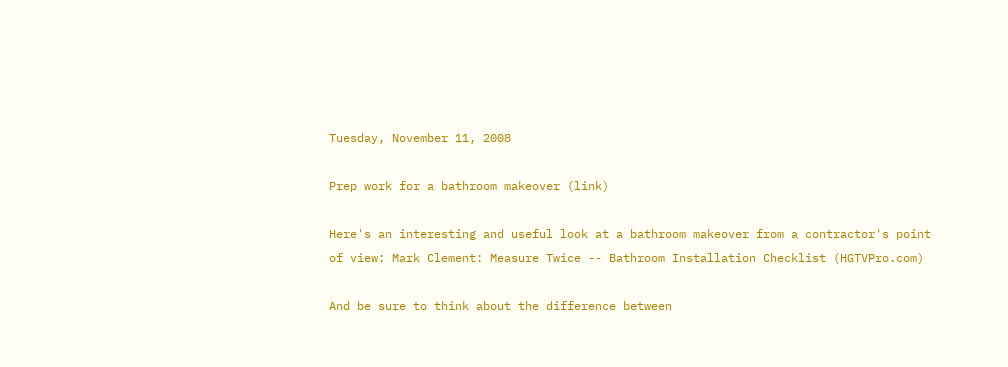Tuesday, November 11, 2008

Prep work for a bathroom makeover (link)

Here's an interesting and useful look at a bathroom makeover from a contractor's point of view: Mark Clement: Measure Twice -- Bathroom Installation Checklist (HGTVPro.com)

And be sure to think about the difference between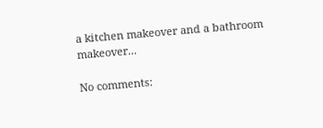a kitchen makeover and a bathroom makeover...

No comments: